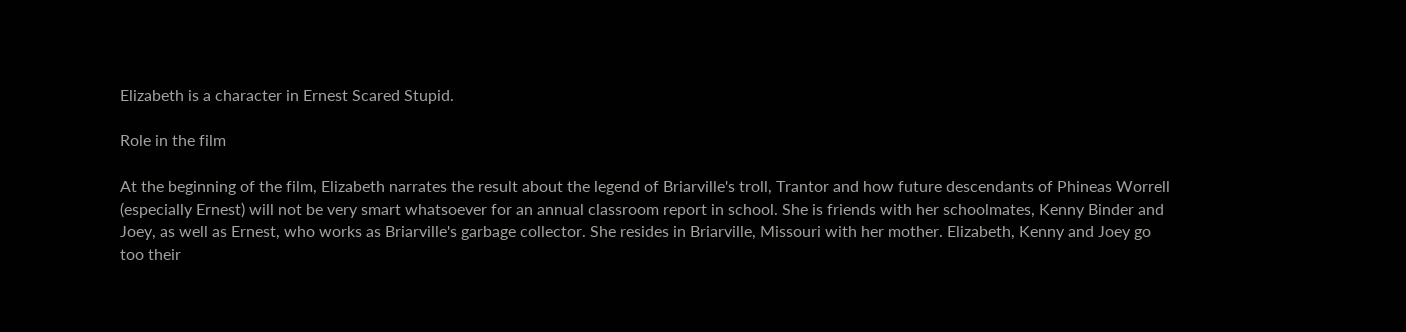Elizabeth is a character in Ernest Scared Stupid.

Role in the film

At the beginning of the film, Elizabeth narrates the result about the legend of Briarville's troll, Trantor and how future descendants of Phineas Worrell (especially Ernest) will not be very smart whatsoever for an annual classroom report in school. She is friends with her schoolmates, Kenny Binder and Joey, as well as Ernest, who works as Briarville's garbage collector. She resides in Briarville, Missouri with her mother. Elizabeth, Kenny and Joey go too their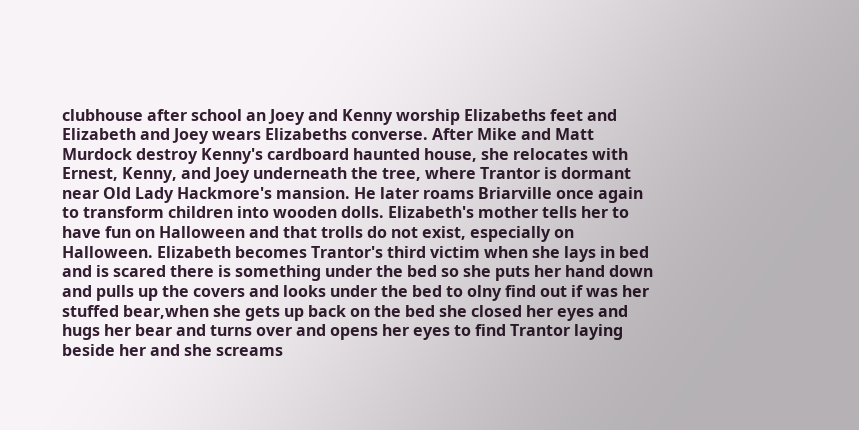clubhouse after school an Joey and Kenny worship Elizabeths feet and Elizabeth and Joey wears Elizabeths converse. After Mike and Matt Murdock destroy Kenny's cardboard haunted house, she relocates with Ernest, Kenny, and Joey underneath the tree, where Trantor is dormant near Old Lady Hackmore's mansion. He later roams Briarville once again to transform children into wooden dolls. Elizabeth's mother tells her to have fun on Halloween and that trolls do not exist, especially on Halloween. Elizabeth becomes Trantor's third victim when she lays in bed and is scared there is something under the bed so she puts her hand down and pulls up the covers and looks under the bed to olny find out if was her stuffed bear,when she gets up back on the bed she closed her eyes and hugs her bear and turns over and opens her eyes to find Trantor laying beside her and she screams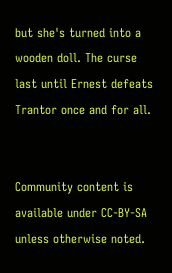but she's turned into a wooden doll. The curse last until Ernest defeats Trantor once and for all.


Community content is available under CC-BY-SA unless otherwise noted.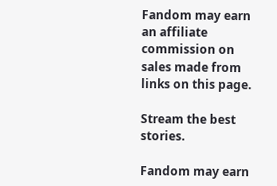Fandom may earn an affiliate commission on sales made from links on this page.

Stream the best stories.

Fandom may earn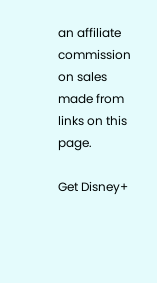an affiliate commission on sales made from links on this page.

Get Disney+